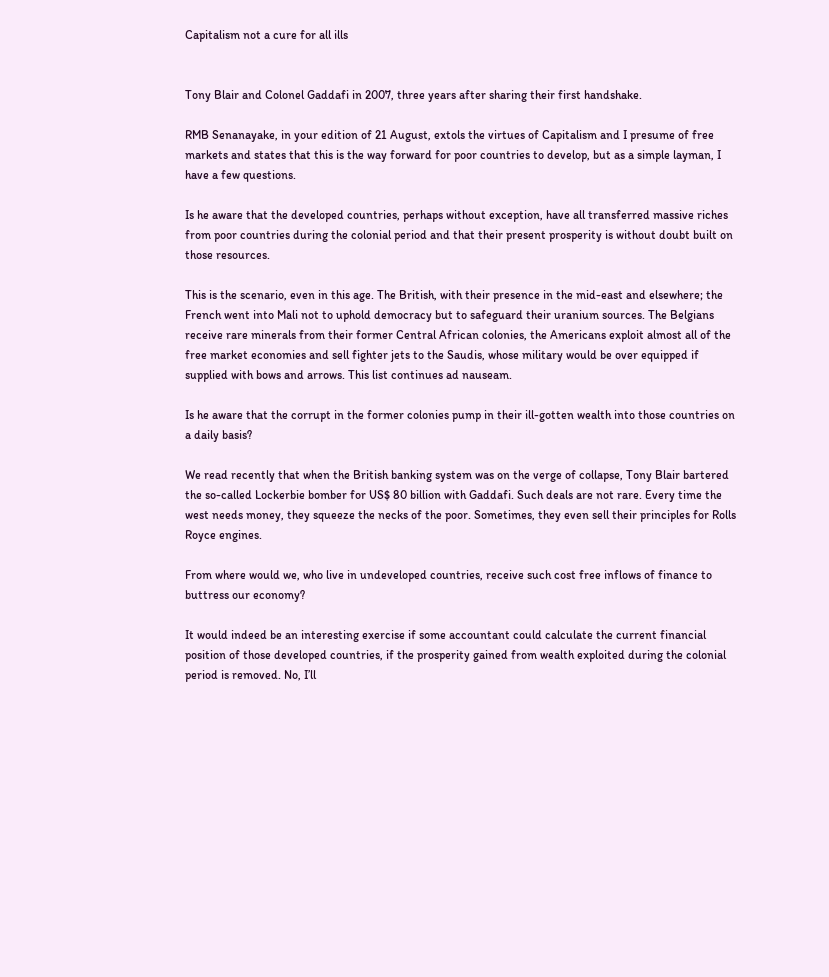Capitalism not a cure for all ills


Tony Blair and Colonel Gaddafi in 2007, three years after sharing their first handshake.

RMB Senanayake, in your edition of 21 August, extols the virtues of Capitalism and I presume of free markets and states that this is the way forward for poor countries to develop, but as a simple layman, I have a few questions.

Is he aware that the developed countries, perhaps without exception, have all transferred massive riches from poor countries during the colonial period and that their present prosperity is without doubt built on those resources.

This is the scenario, even in this age. The British, with their presence in the mid-east and elsewhere; the French went into Mali not to uphold democracy but to safeguard their uranium sources. The Belgians receive rare minerals from their former Central African colonies, the Americans exploit almost all of the free market economies and sell fighter jets to the Saudis, whose military would be over equipped if supplied with bows and arrows. This list continues ad nauseam.

Is he aware that the corrupt in the former colonies pump in their ill-gotten wealth into those countries on a daily basis?

We read recently that when the British banking system was on the verge of collapse, Tony Blair bartered the so-called Lockerbie bomber for US$ 80 billion with Gaddafi. Such deals are not rare. Every time the west needs money, they squeeze the necks of the poor. Sometimes, they even sell their principles for Rolls Royce engines.

From where would we, who live in undeveloped countries, receive such cost free inflows of finance to buttress our economy?

It would indeed be an interesting exercise if some accountant could calculate the current financial position of those developed countries, if the prosperity gained from wealth exploited during the colonial period is removed. No, I’ll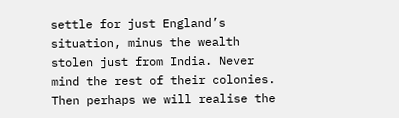settle for just England’s situation, minus the wealth stolen just from India. Never mind the rest of their colonies. Then perhaps we will realise the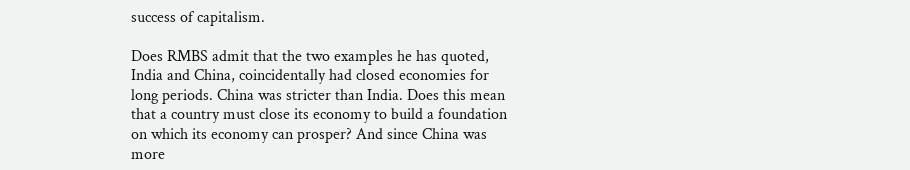success of capitalism.

Does RMBS admit that the two examples he has quoted, India and China, coincidentally had closed economies for long periods. China was stricter than India. Does this mean that a country must close its economy to build a foundation on which its economy can prosper? And since China was more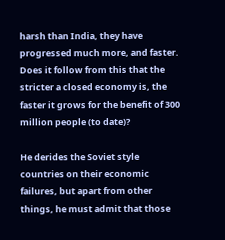harsh than India, they have progressed much more, and faster. Does it follow from this that the stricter a closed economy is, the faster it grows for the benefit of 300 million people (to date)?

He derides the Soviet style countries on their economic failures, but apart from other things, he must admit that those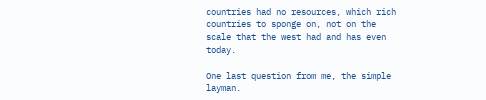countries had no resources, which rich countries to sponge on, not on the scale that the west had and has even today.

One last question from me, the simple layman.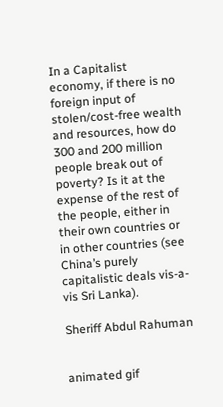In a Capitalist economy, if there is no foreign input of stolen/cost-free wealth and resources, how do 300 and 200 million people break out of poverty? Is it at the expense of the rest of the people, either in their own countries or in other countries (see China’s purely capitalistic deals vis-a-vis Sri Lanka).

Sheriff Abdul Rahuman


animated gif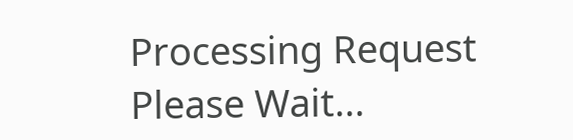Processing Request
Please Wait...